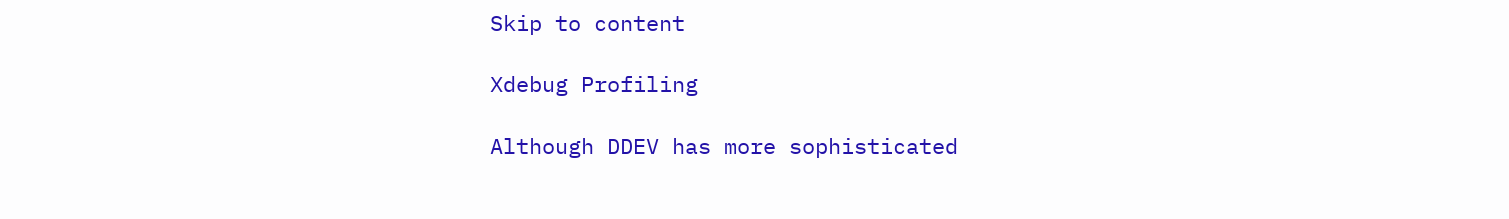Skip to content

Xdebug Profiling

Although DDEV has more sophisticated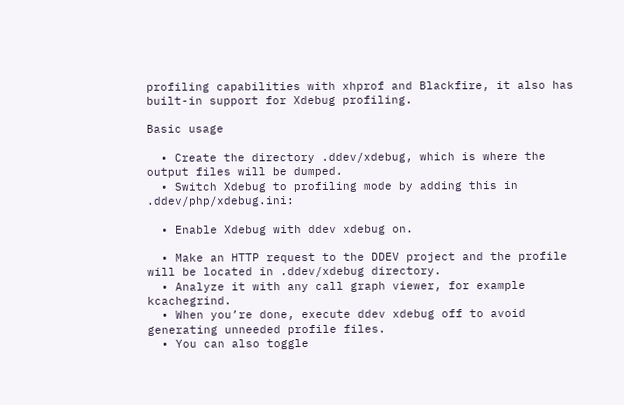profiling capabilities with xhprof and Blackfire, it also has built-in support for Xdebug profiling.

Basic usage

  • Create the directory .ddev/xdebug, which is where the output files will be dumped.
  • Switch Xdebug to profiling mode by adding this in .ddev/php/xdebug.ini:

  • Enable Xdebug with ddev xdebug on.

  • Make an HTTP request to the DDEV project and the profile will be located in .ddev/xdebug directory.
  • Analyze it with any call graph viewer, for example kcachegrind.
  • When you’re done, execute ddev xdebug off to avoid generating unneeded profile files.
  • You can also toggle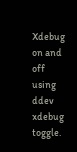Xdebug on and off using ddev xdebug toggle.